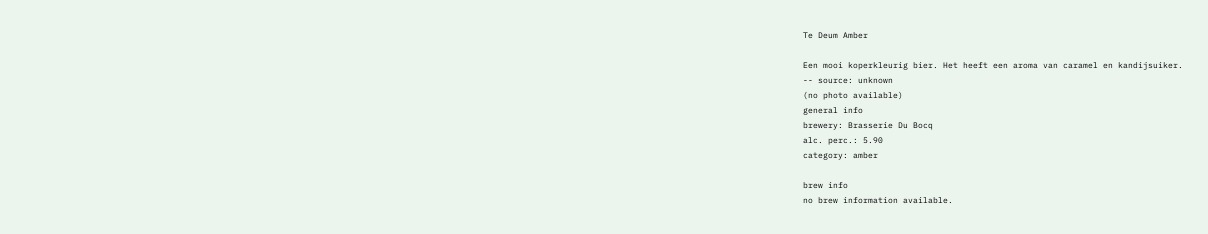Te Deum Amber

Een mooi koperkleurig bier. Het heeft een aroma van caramel en kandijsuiker.
-- source: unknown
(no photo available)
general info
brewery: Brasserie Du Bocq
alc. perc.: 5.90
category: amber

brew info
no brew information available.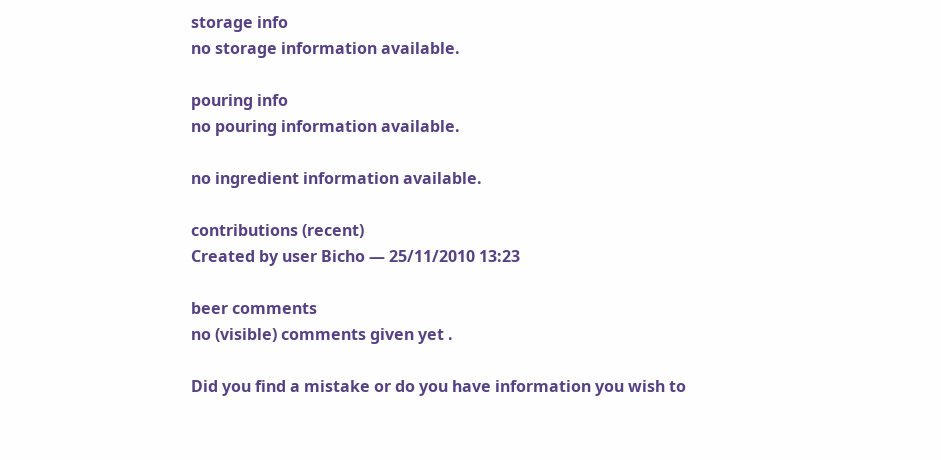storage info
no storage information available.

pouring info
no pouring information available.

no ingredient information available.

contributions (recent)
Created by user Bicho — 25/11/2010 13:23

beer comments
no (visible) comments given yet .

Did you find a mistake or do you have information you wish to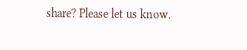share? Please let us know.